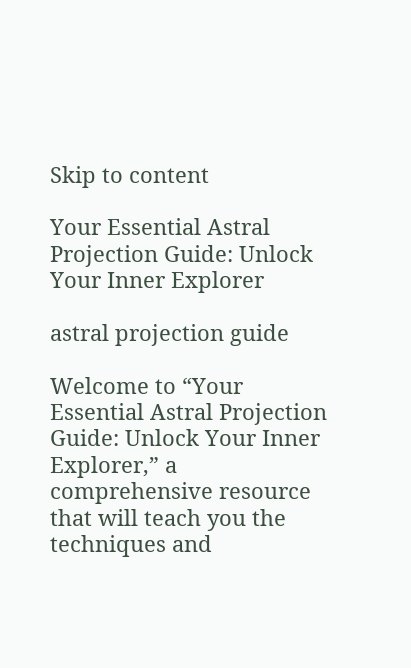Skip to content

Your Essential Astral Projection Guide: Unlock Your Inner Explorer

astral projection guide

Welcome to “Your Essential Astral Projection Guide: Unlock Your Inner Explorer,” a comprehensive resource that will teach you the techniques and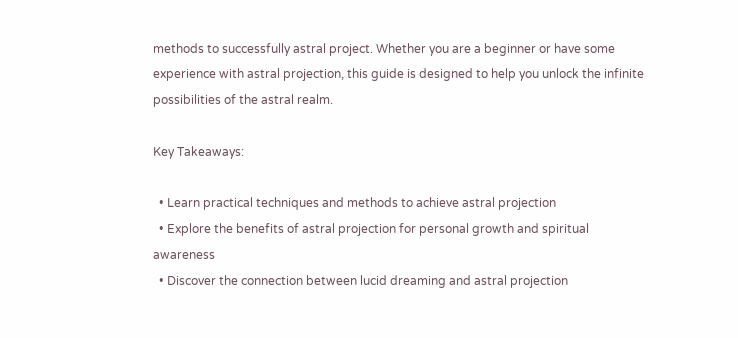methods to successfully astral project. Whether you are a beginner or have some experience with astral projection, this guide is designed to help you unlock the infinite possibilities of the astral realm.

Key Takeaways:

  • Learn practical techniques and methods to achieve astral projection
  • Explore the benefits of astral projection for personal growth and spiritual awareness
  • Discover the connection between lucid dreaming and astral projection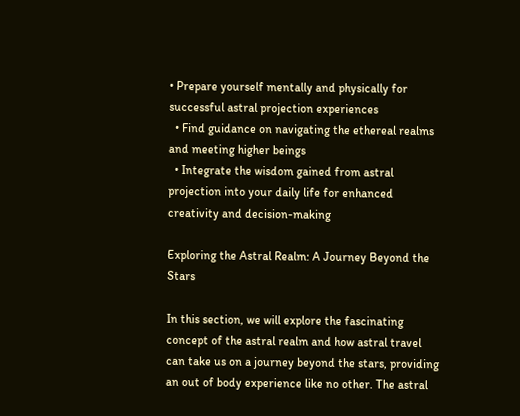• Prepare yourself mentally and physically for successful astral projection experiences
  • Find guidance on navigating the ethereal realms and meeting higher beings
  • Integrate the wisdom gained from astral projection into your daily life for enhanced creativity and decision-making

Exploring the Astral Realm: A Journey Beyond the Stars

In this section, we will explore the fascinating concept of the astral realm and how astral travel can take us on a journey beyond the stars, providing an out of body experience like no other. The astral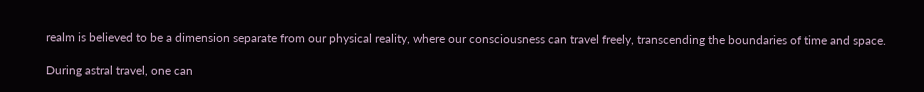realm is believed to be a dimension separate from our physical reality, where our consciousness can travel freely, transcending the boundaries of time and space.

During astral travel, one can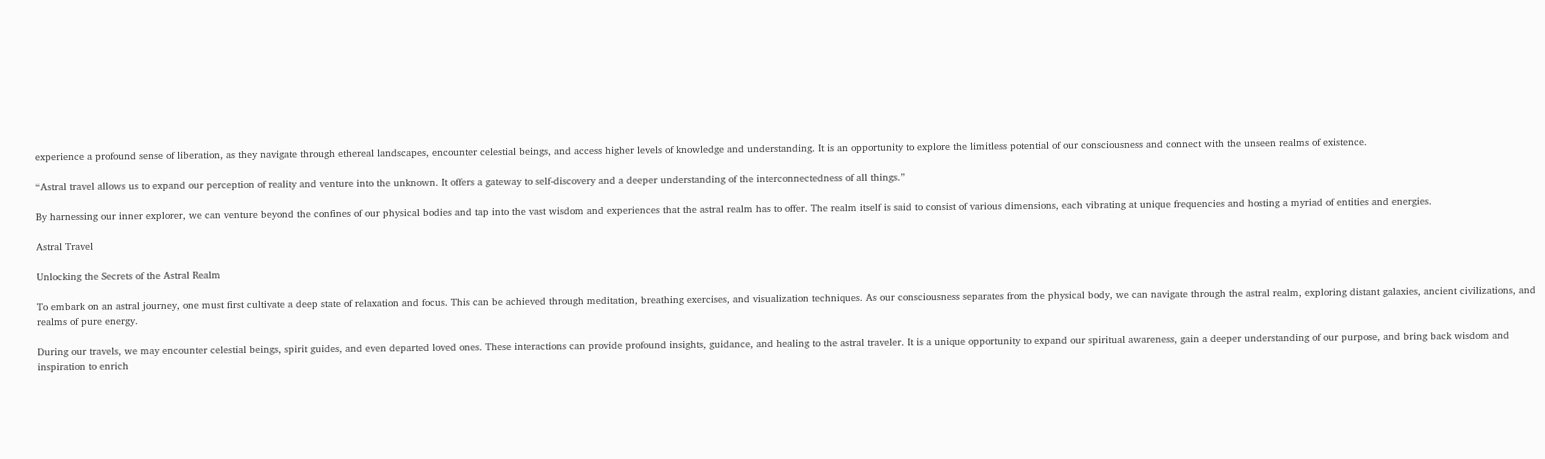experience a profound sense of liberation, as they navigate through ethereal landscapes, encounter celestial beings, and access higher levels of knowledge and understanding. It is an opportunity to explore the limitless potential of our consciousness and connect with the unseen realms of existence.

“Astral travel allows us to expand our perception of reality and venture into the unknown. It offers a gateway to self-discovery and a deeper understanding of the interconnectedness of all things.”

By harnessing our inner explorer, we can venture beyond the confines of our physical bodies and tap into the vast wisdom and experiences that the astral realm has to offer. The realm itself is said to consist of various dimensions, each vibrating at unique frequencies and hosting a myriad of entities and energies.

Astral Travel

Unlocking the Secrets of the Astral Realm

To embark on an astral journey, one must first cultivate a deep state of relaxation and focus. This can be achieved through meditation, breathing exercises, and visualization techniques. As our consciousness separates from the physical body, we can navigate through the astral realm, exploring distant galaxies, ancient civilizations, and realms of pure energy.

During our travels, we may encounter celestial beings, spirit guides, and even departed loved ones. These interactions can provide profound insights, guidance, and healing to the astral traveler. It is a unique opportunity to expand our spiritual awareness, gain a deeper understanding of our purpose, and bring back wisdom and inspiration to enrich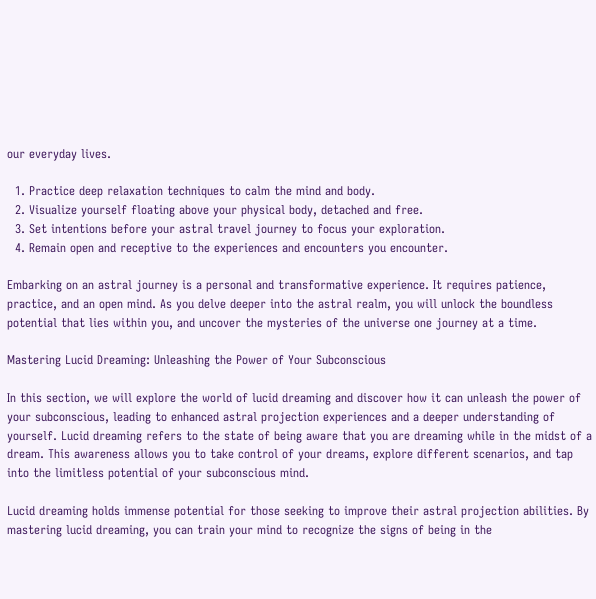our everyday lives.

  1. Practice deep relaxation techniques to calm the mind and body.
  2. Visualize yourself floating above your physical body, detached and free.
  3. Set intentions before your astral travel journey to focus your exploration.
  4. Remain open and receptive to the experiences and encounters you encounter.

Embarking on an astral journey is a personal and transformative experience. It requires patience, practice, and an open mind. As you delve deeper into the astral realm, you will unlock the boundless potential that lies within you, and uncover the mysteries of the universe one journey at a time.

Mastering Lucid Dreaming: Unleashing the Power of Your Subconscious

In this section, we will explore the world of lucid dreaming and discover how it can unleash the power of your subconscious, leading to enhanced astral projection experiences and a deeper understanding of yourself. Lucid dreaming refers to the state of being aware that you are dreaming while in the midst of a dream. This awareness allows you to take control of your dreams, explore different scenarios, and tap into the limitless potential of your subconscious mind.

Lucid dreaming holds immense potential for those seeking to improve their astral projection abilities. By mastering lucid dreaming, you can train your mind to recognize the signs of being in the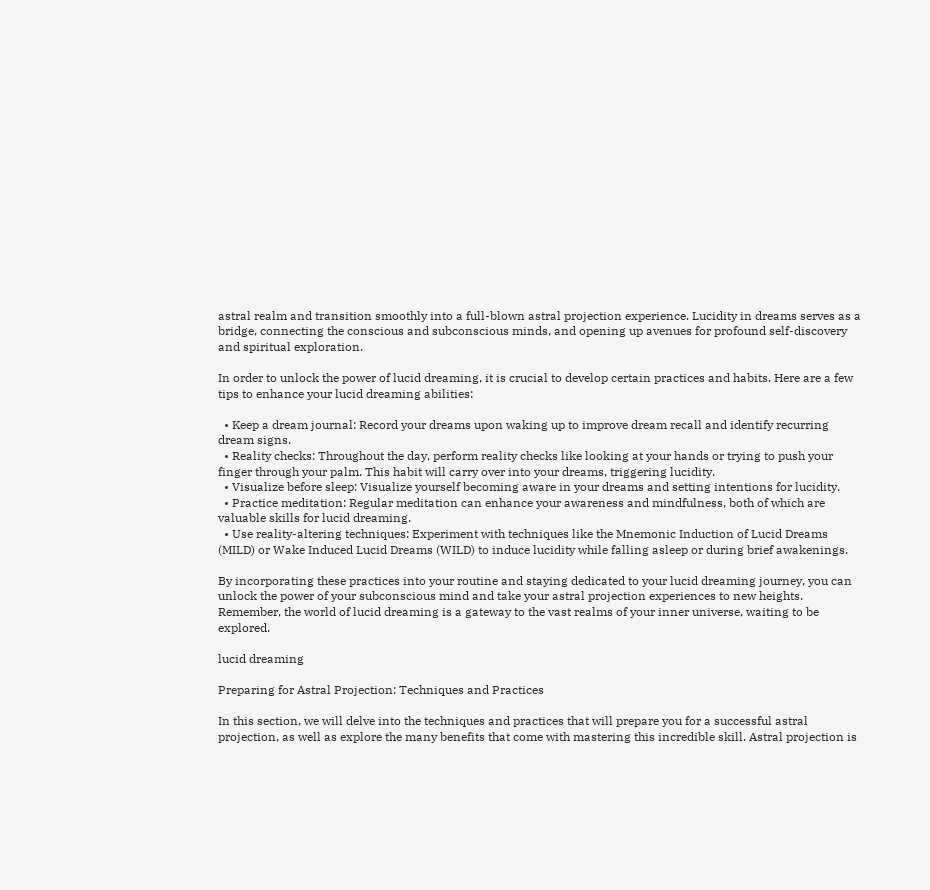astral realm and transition smoothly into a full-blown astral projection experience. Lucidity in dreams serves as a bridge, connecting the conscious and subconscious minds, and opening up avenues for profound self-discovery and spiritual exploration.

In order to unlock the power of lucid dreaming, it is crucial to develop certain practices and habits. Here are a few tips to enhance your lucid dreaming abilities:

  • Keep a dream journal: Record your dreams upon waking up to improve dream recall and identify recurring dream signs.
  • Reality checks: Throughout the day, perform reality checks like looking at your hands or trying to push your finger through your palm. This habit will carry over into your dreams, triggering lucidity.
  • Visualize before sleep: Visualize yourself becoming aware in your dreams and setting intentions for lucidity.
  • Practice meditation: Regular meditation can enhance your awareness and mindfulness, both of which are valuable skills for lucid dreaming.
  • Use reality-altering techniques: Experiment with techniques like the Mnemonic Induction of Lucid Dreams (MILD) or Wake Induced Lucid Dreams (WILD) to induce lucidity while falling asleep or during brief awakenings.

By incorporating these practices into your routine and staying dedicated to your lucid dreaming journey, you can unlock the power of your subconscious mind and take your astral projection experiences to new heights. Remember, the world of lucid dreaming is a gateway to the vast realms of your inner universe, waiting to be explored.

lucid dreaming

Preparing for Astral Projection: Techniques and Practices

In this section, we will delve into the techniques and practices that will prepare you for a successful astral projection, as well as explore the many benefits that come with mastering this incredible skill. Astral projection is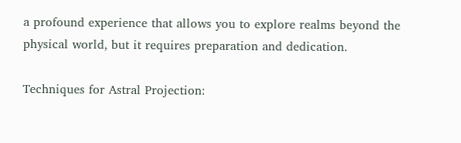a profound experience that allows you to explore realms beyond the physical world, but it requires preparation and dedication.

Techniques for Astral Projection: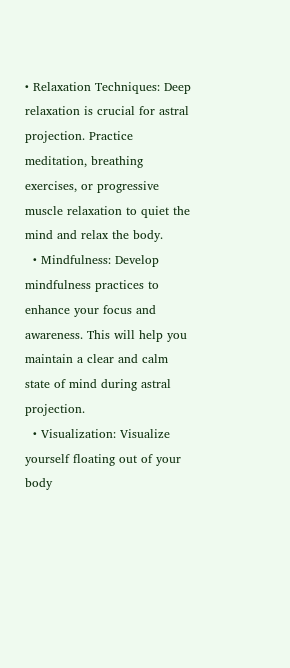• Relaxation Techniques: Deep relaxation is crucial for astral projection. Practice meditation, breathing exercises, or progressive muscle relaxation to quiet the mind and relax the body.
  • Mindfulness: Develop mindfulness practices to enhance your focus and awareness. This will help you maintain a clear and calm state of mind during astral projection.
  • Visualization: Visualize yourself floating out of your body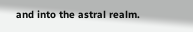and into the astral realm.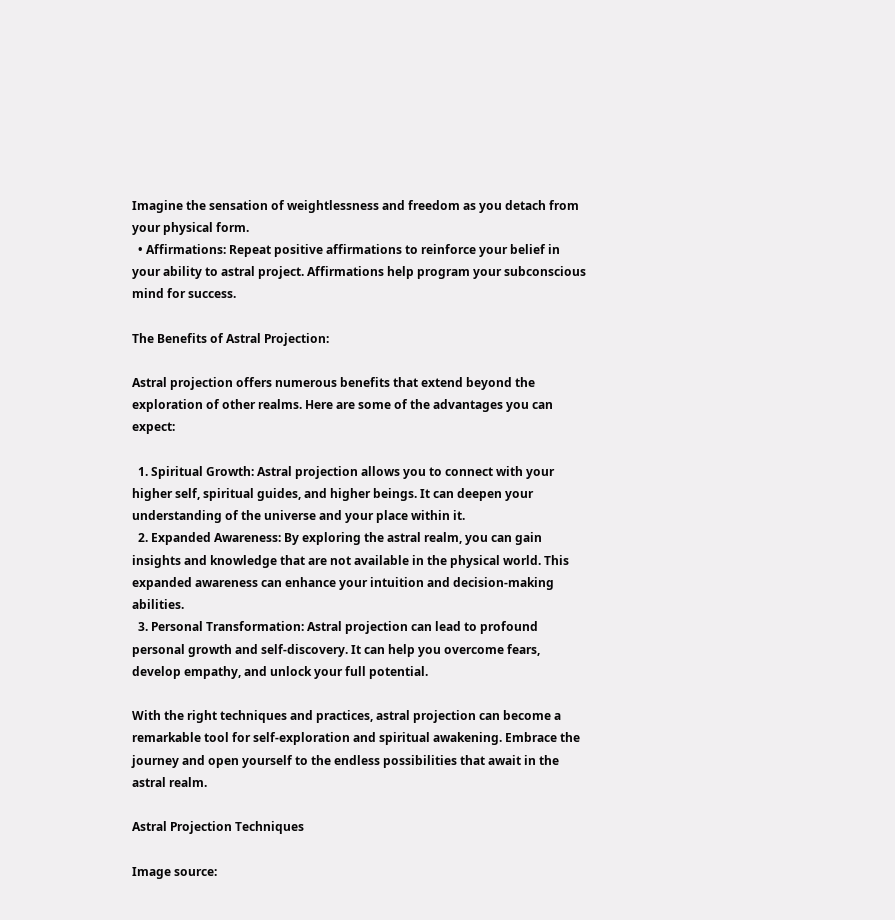Imagine the sensation of weightlessness and freedom as you detach from your physical form.
  • Affirmations: Repeat positive affirmations to reinforce your belief in your ability to astral project. Affirmations help program your subconscious mind for success.

The Benefits of Astral Projection:

Astral projection offers numerous benefits that extend beyond the exploration of other realms. Here are some of the advantages you can expect:

  1. Spiritual Growth: Astral projection allows you to connect with your higher self, spiritual guides, and higher beings. It can deepen your understanding of the universe and your place within it.
  2. Expanded Awareness: By exploring the astral realm, you can gain insights and knowledge that are not available in the physical world. This expanded awareness can enhance your intuition and decision-making abilities.
  3. Personal Transformation: Astral projection can lead to profound personal growth and self-discovery. It can help you overcome fears, develop empathy, and unlock your full potential.

With the right techniques and practices, astral projection can become a remarkable tool for self-exploration and spiritual awakening. Embrace the journey and open yourself to the endless possibilities that await in the astral realm.

Astral Projection Techniques

Image source: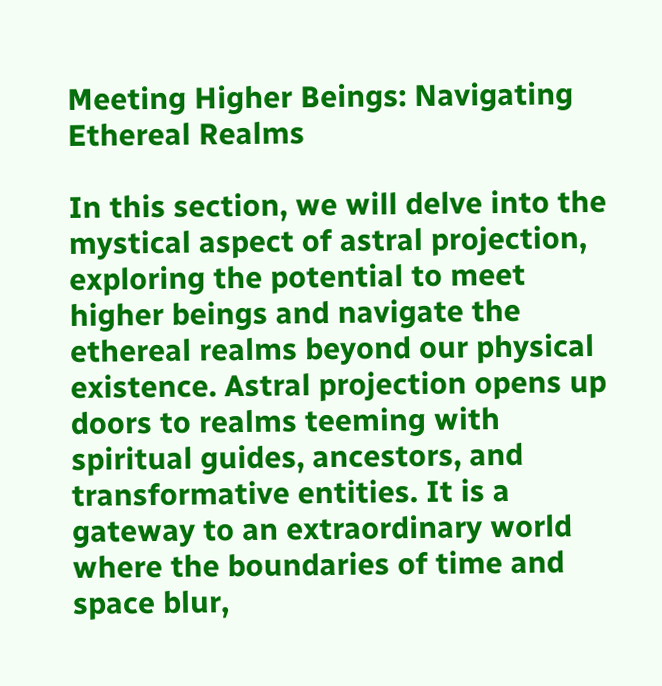Meeting Higher Beings: Navigating Ethereal Realms

In this section, we will delve into the mystical aspect of astral projection, exploring the potential to meet higher beings and navigate the ethereal realms beyond our physical existence. Astral projection opens up doors to realms teeming with spiritual guides, ancestors, and transformative entities. It is a gateway to an extraordinary world where the boundaries of time and space blur,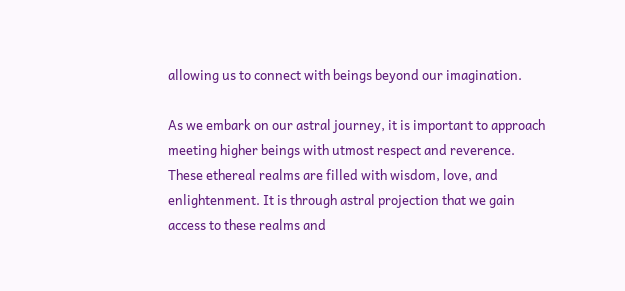allowing us to connect with beings beyond our imagination.

As we embark on our astral journey, it is important to approach meeting higher beings with utmost respect and reverence. These ethereal realms are filled with wisdom, love, and enlightenment. It is through astral projection that we gain access to these realms and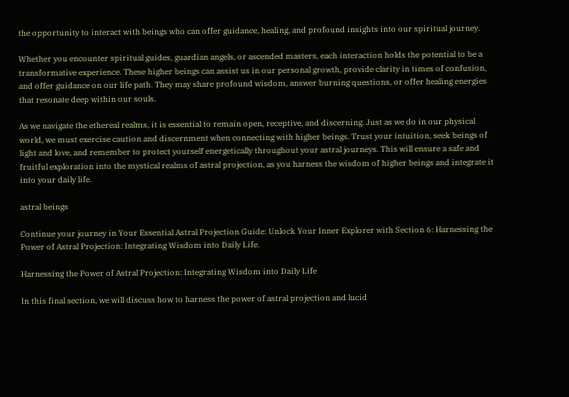the opportunity to interact with beings who can offer guidance, healing, and profound insights into our spiritual journey.

Whether you encounter spiritual guides, guardian angels, or ascended masters, each interaction holds the potential to be a transformative experience. These higher beings can assist us in our personal growth, provide clarity in times of confusion, and offer guidance on our life path. They may share profound wisdom, answer burning questions, or offer healing energies that resonate deep within our souls.

As we navigate the ethereal realms, it is essential to remain open, receptive, and discerning. Just as we do in our physical world, we must exercise caution and discernment when connecting with higher beings. Trust your intuition, seek beings of light and love, and remember to protect yourself energetically throughout your astral journeys. This will ensure a safe and fruitful exploration into the mystical realms of astral projection, as you harness the wisdom of higher beings and integrate it into your daily life.

astral beings

Continue your journey in Your Essential Astral Projection Guide: Unlock Your Inner Explorer with Section 6: Harnessing the Power of Astral Projection: Integrating Wisdom into Daily Life.

Harnessing the Power of Astral Projection: Integrating Wisdom into Daily Life

In this final section, we will discuss how to harness the power of astral projection and lucid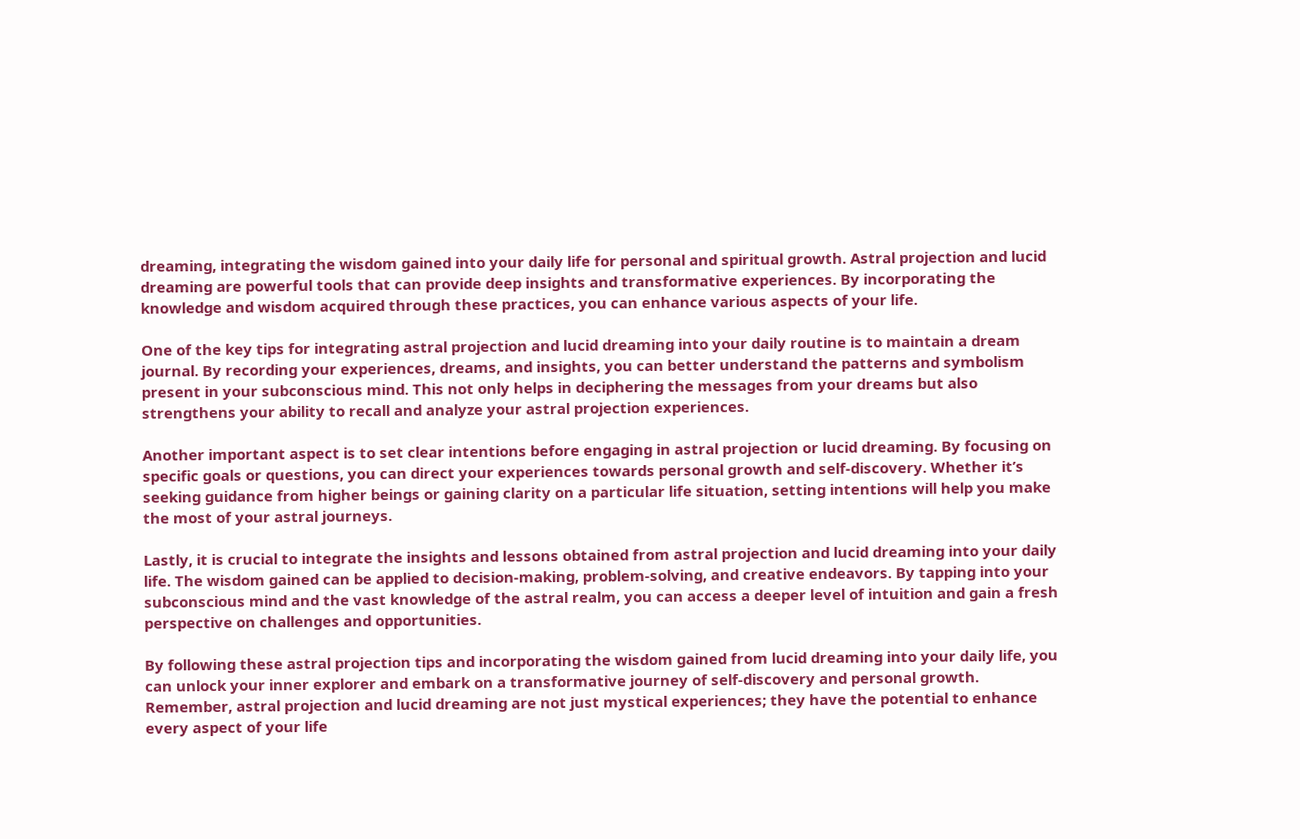dreaming, integrating the wisdom gained into your daily life for personal and spiritual growth. Astral projection and lucid dreaming are powerful tools that can provide deep insights and transformative experiences. By incorporating the knowledge and wisdom acquired through these practices, you can enhance various aspects of your life.

One of the key tips for integrating astral projection and lucid dreaming into your daily routine is to maintain a dream journal. By recording your experiences, dreams, and insights, you can better understand the patterns and symbolism present in your subconscious mind. This not only helps in deciphering the messages from your dreams but also strengthens your ability to recall and analyze your astral projection experiences.

Another important aspect is to set clear intentions before engaging in astral projection or lucid dreaming. By focusing on specific goals or questions, you can direct your experiences towards personal growth and self-discovery. Whether it’s seeking guidance from higher beings or gaining clarity on a particular life situation, setting intentions will help you make the most of your astral journeys.

Lastly, it is crucial to integrate the insights and lessons obtained from astral projection and lucid dreaming into your daily life. The wisdom gained can be applied to decision-making, problem-solving, and creative endeavors. By tapping into your subconscious mind and the vast knowledge of the astral realm, you can access a deeper level of intuition and gain a fresh perspective on challenges and opportunities.

By following these astral projection tips and incorporating the wisdom gained from lucid dreaming into your daily life, you can unlock your inner explorer and embark on a transformative journey of self-discovery and personal growth. Remember, astral projection and lucid dreaming are not just mystical experiences; they have the potential to enhance every aspect of your life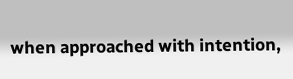when approached with intention,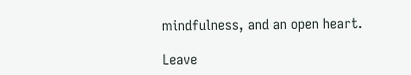mindfulness, and an open heart.

Leave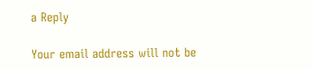a Reply

Your email address will not be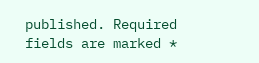published. Required fields are marked *